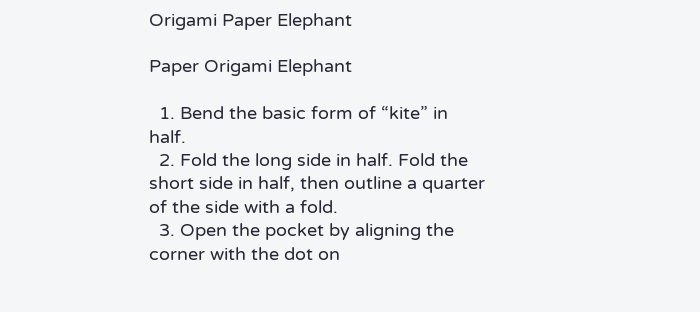Origami Paper Elephant

Paper Origami Elephant

  1. Bend the basic form of “kite” in half.
  2. Fold the long side in half. Fold the short side in half, then outline a quarter of the side with a fold.
  3. Open the pocket by aligning the corner with the dot on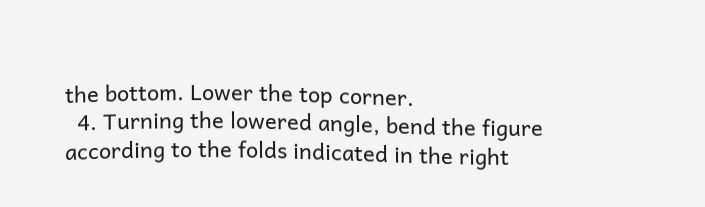the bottom. Lower the top corner.
  4. Turning the lowered angle, bend the figure according to the folds indicated in the right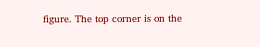figure. The top corner is on the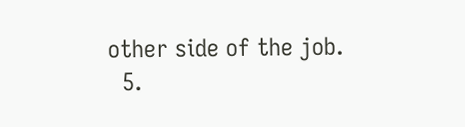other side of the job.
  5.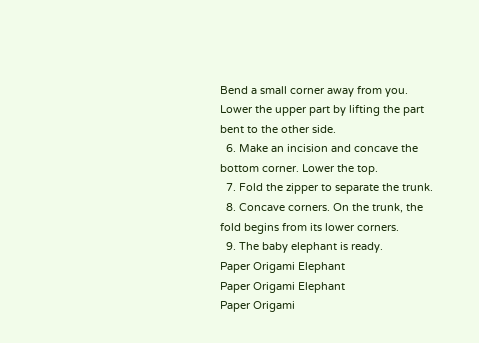Bend a small corner away from you. Lower the upper part by lifting the part bent to the other side.
  6. Make an incision and concave the bottom corner. Lower the top.
  7. Fold the zipper to separate the trunk.
  8. Concave corners. On the trunk, the fold begins from its lower corners.
  9. The baby elephant is ready.
Paper Origami Elephant
Paper Origami Elephant
Paper Origami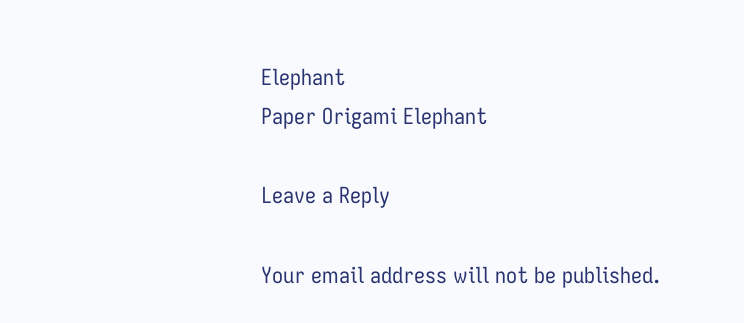Elephant
Paper Origami Elephant

Leave a Reply

Your email address will not be published.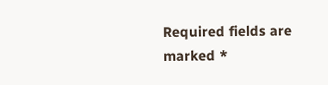Required fields are marked *